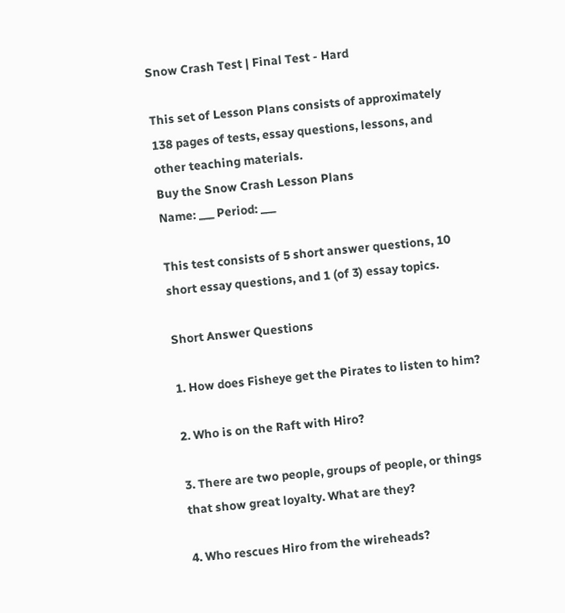Snow Crash Test | Final Test - Hard

This set of Lesson Plans consists of approximately 138 pages of tests, essay questions, lessons, and other teaching materials.
Buy the Snow Crash Lesson Plans
Name: ___ Period: ___

This test consists of 5 short answer questions, 10 short essay questions, and 1 (of 3) essay topics.

Short Answer Questions

1. How does Fisheye get the Pirates to listen to him?

2. Who is on the Raft with Hiro?

3. There are two people, groups of people, or things that show great loyalty. What are they?

4. Who rescues Hiro from the wireheads?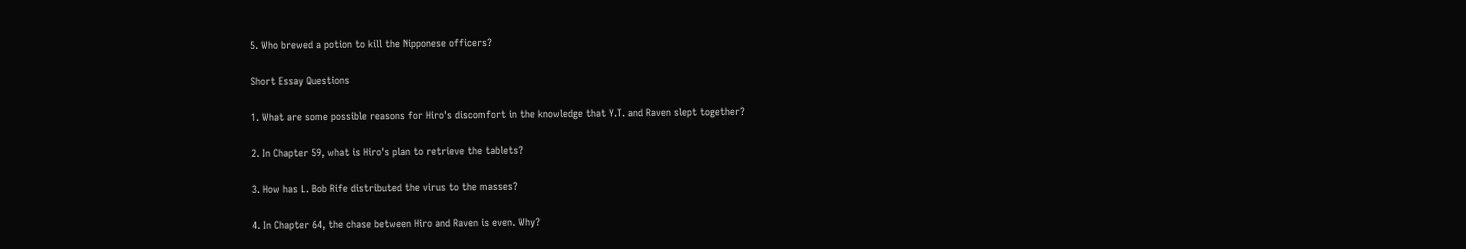5. Who brewed a potion to kill the Nipponese officers?

Short Essay Questions

1. What are some possible reasons for Hiro's discomfort in the knowledge that Y.T. and Raven slept together?

2. In Chapter 59, what is Hiro's plan to retrieve the tablets?

3. How has L. Bob Rife distributed the virus to the masses?

4. In Chapter 64, the chase between Hiro and Raven is even. Why?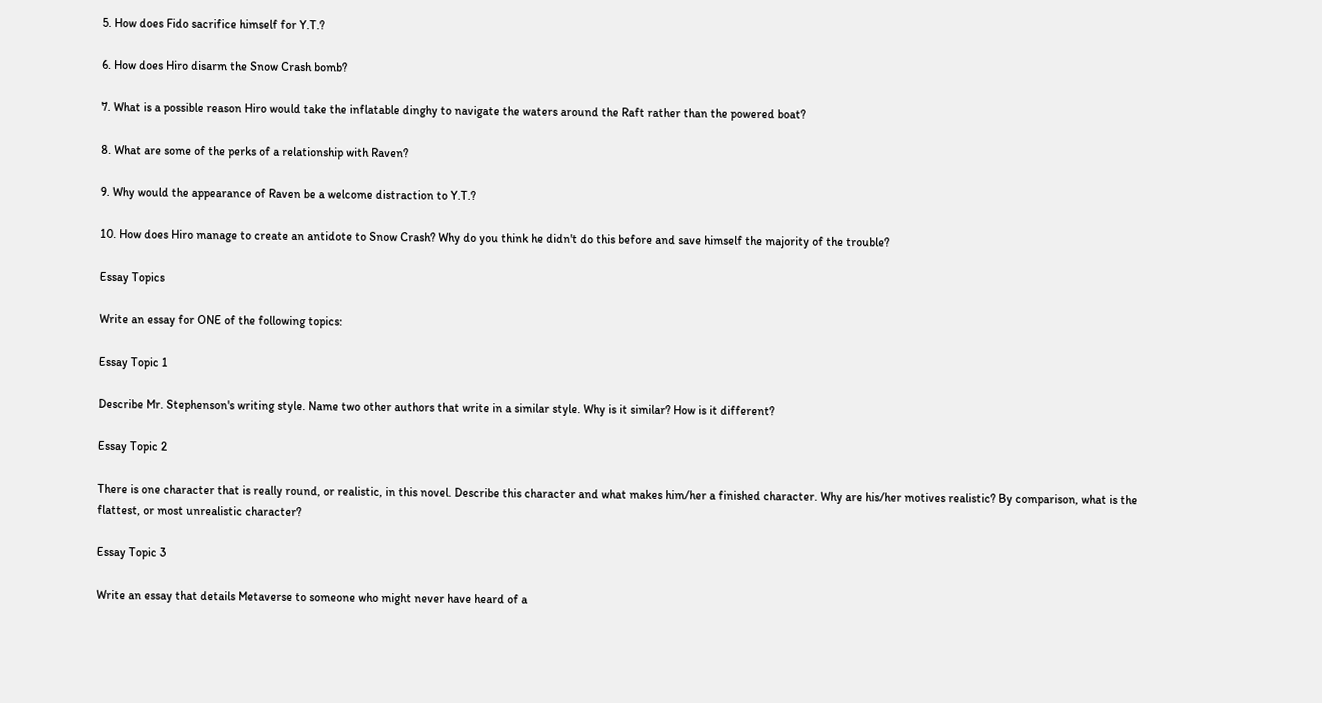5. How does Fido sacrifice himself for Y.T.?

6. How does Hiro disarm the Snow Crash bomb?

7. What is a possible reason Hiro would take the inflatable dinghy to navigate the waters around the Raft rather than the powered boat?

8. What are some of the perks of a relationship with Raven?

9. Why would the appearance of Raven be a welcome distraction to Y.T.?

10. How does Hiro manage to create an antidote to Snow Crash? Why do you think he didn't do this before and save himself the majority of the trouble?

Essay Topics

Write an essay for ONE of the following topics:

Essay Topic 1

Describe Mr. Stephenson's writing style. Name two other authors that write in a similar style. Why is it similar? How is it different?

Essay Topic 2

There is one character that is really round, or realistic, in this novel. Describe this character and what makes him/her a finished character. Why are his/her motives realistic? By comparison, what is the flattest, or most unrealistic character?

Essay Topic 3

Write an essay that details Metaverse to someone who might never have heard of a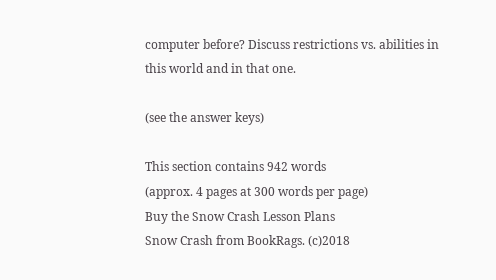computer before? Discuss restrictions vs. abilities in this world and in that one.

(see the answer keys)

This section contains 942 words
(approx. 4 pages at 300 words per page)
Buy the Snow Crash Lesson Plans
Snow Crash from BookRags. (c)2018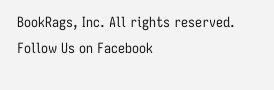BookRags, Inc. All rights reserved.
Follow Us on Facebook